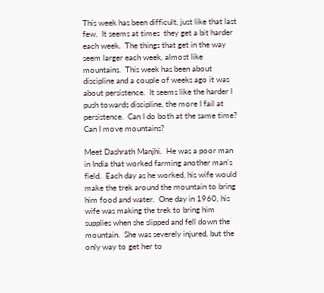This week has been difficult, just like that last few.  It seems at times  they get a bit harder each week.  The things that get in the way seem larger each week, almost like mountains.  This week has been about discipline and a couple of weeks ago it was about persistence.  It seems like the harder I push towards discipline, the more I fail at persistence.  Can I do both at the same time?  Can I move mountains?

Meet Dashrath Manjhi.  He was a poor man in India that worked farming another man’s field.  Each day as he worked, his wife would make the trek around the mountain to bring him food and water.  One day in 1960, his wife was making the trek to bring him supplies when she slipped and fell down the mountain.  She was severely injured, but the only way to get her to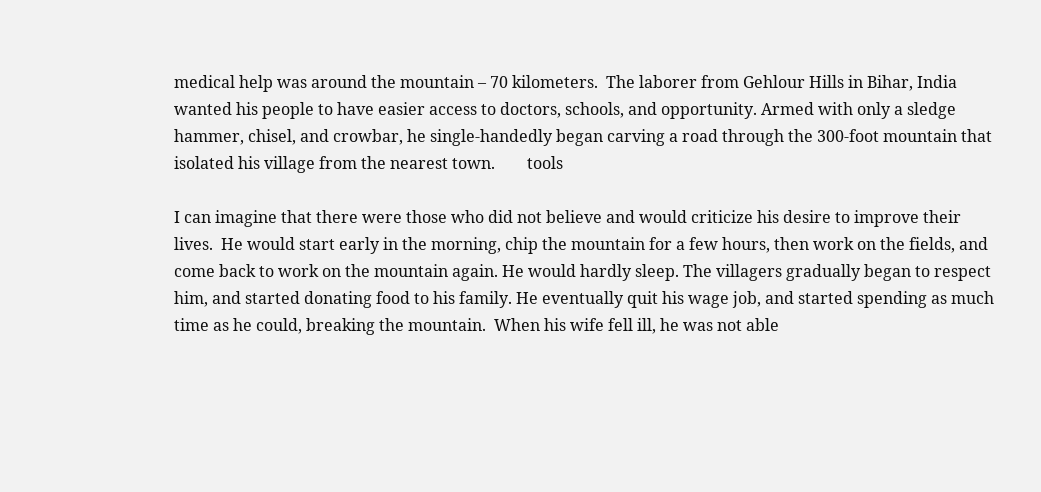medical help was around the mountain – 70 kilometers.  The laborer from Gehlour Hills in Bihar, India wanted his people to have easier access to doctors, schools, and opportunity. Armed with only a sledge hammer, chisel, and crowbar, he single-handedly began carving a road through the 300-foot mountain that isolated his village from the nearest town.        tools

I can imagine that there were those who did not believe and would criticize his desire to improve their lives.  He would start early in the morning, chip the mountain for a few hours, then work on the fields, and come back to work on the mountain again. He would hardly sleep. The villagers gradually began to respect him, and started donating food to his family. He eventually quit his wage job, and started spending as much time as he could, breaking the mountain.  When his wife fell ill, he was not able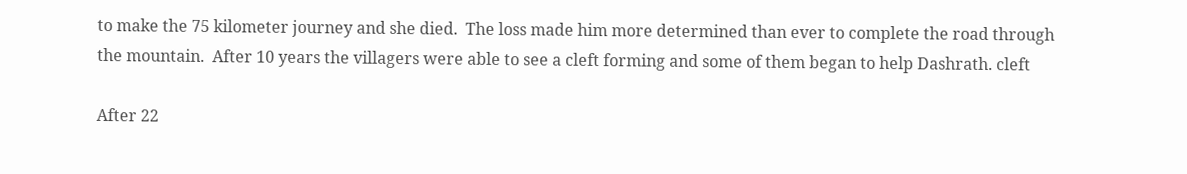to make the 75 kilometer journey and she died.  The loss made him more determined than ever to complete the road through the mountain.  After 10 years the villagers were able to see a cleft forming and some of them began to help Dashrath. cleft

After 22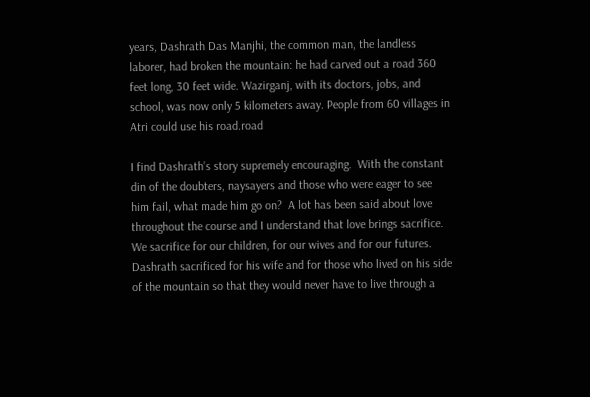years, Dashrath Das Manjhi, the common man, the landless laborer, had broken the mountain: he had carved out a road 360 feet long, 30 feet wide. Wazirganj, with its doctors, jobs, and school, was now only 5 kilometers away. People from 60 villages in Atri could use his road.road

I find Dashrath’s story supremely encouraging.  With the constant din of the doubters, naysayers and those who were eager to see him fail, what made him go on?  A lot has been said about love throughout the course and I understand that love brings sacrifice.  We sacrifice for our children, for our wives and for our futures.  Dashrath sacrificed for his wife and for those who lived on his side of the mountain so that they would never have to live through a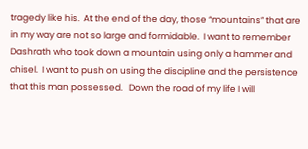tragedy like his.  At the end of the day, those “mountains” that are in my way are not so large and formidable.  I want to remember Dashrath who took down a mountain using only a hammer and chisel.  I want to push on using the discipline and the persistence that this man possessed.   Down the road of my life I will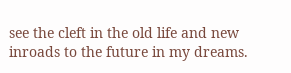see the cleft in the old life and new inroads to the future in my dreams.